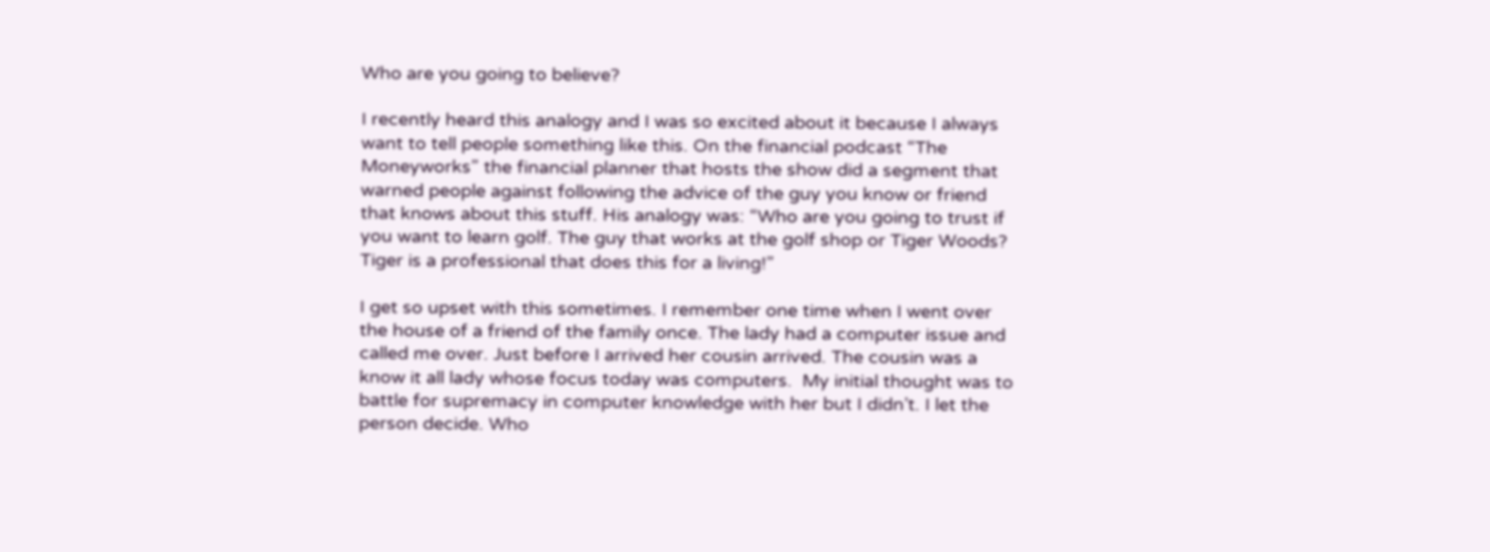Who are you going to believe?

I recently heard this analogy and I was so excited about it because I always want to tell people something like this. On the financial podcast “The Moneyworks” the financial planner that hosts the show did a segment that warned people against following the advice of the guy you know or friend that knows about this stuff. His analogy was: “Who are you going to trust if you want to learn golf. The guy that works at the golf shop or Tiger Woods? Tiger is a professional that does this for a living!”

I get so upset with this sometimes. I remember one time when I went over the house of a friend of the family once. The lady had a computer issue and called me over. Just before I arrived her cousin arrived. The cousin was a know it all lady whose focus today was computers.  My initial thought was to battle for supremacy in computer knowledge with her but I didn’t. I let the person decide. Who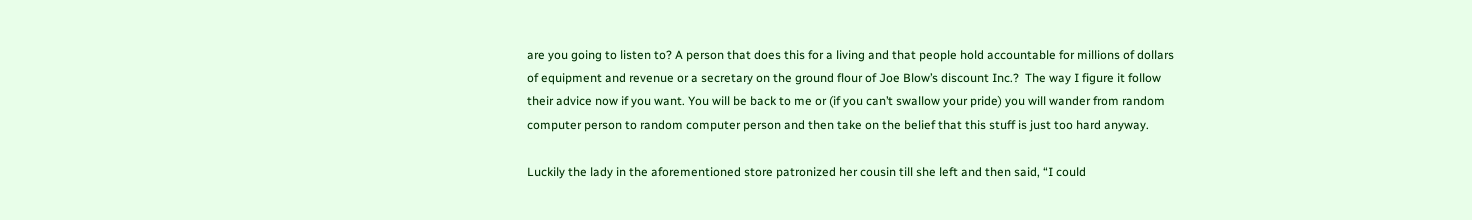are you going to listen to? A person that does this for a living and that people hold accountable for millions of dollars of equipment and revenue or a secretary on the ground flour of Joe Blow’s discount Inc.?  The way I figure it follow their advice now if you want. You will be back to me or (if you can’t swallow your pride) you will wander from random computer person to random computer person and then take on the belief that this stuff is just too hard anyway.

Luckily the lady in the aforementioned store patronized her cousin till she left and then said, “I could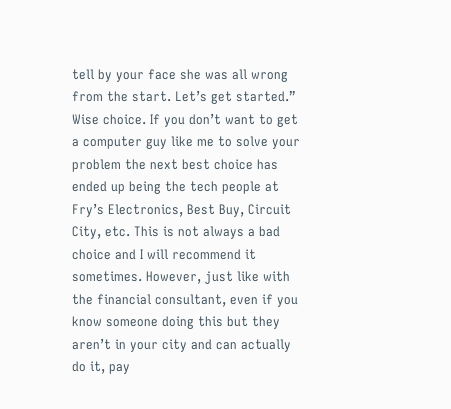tell by your face she was all wrong from the start. Let’s get started.” Wise choice. If you don’t want to get a computer guy like me to solve your problem the next best choice has ended up being the tech people at Fry’s Electronics, Best Buy, Circuit City, etc. This is not always a bad choice and I will recommend it sometimes. However, just like with the financial consultant, even if you know someone doing this but they aren’t in your city and can actually do it, pay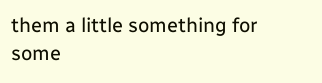them a little something for some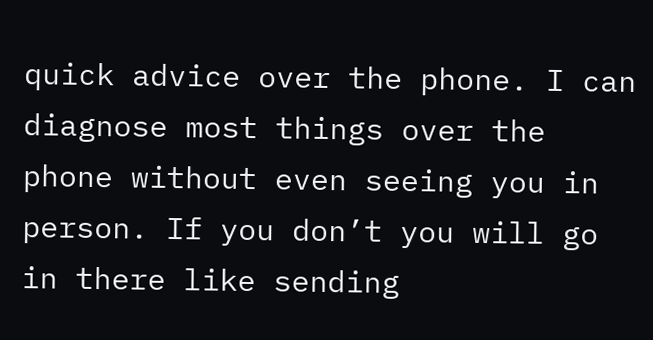quick advice over the phone. I can diagnose most things over the phone without even seeing you in person. If you don’t you will go in there like sending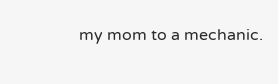my mom to a mechanic.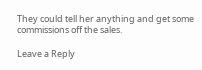They could tell her anything and get some commissions off the sales.

Leave a Reply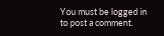You must be logged in to post a comment.